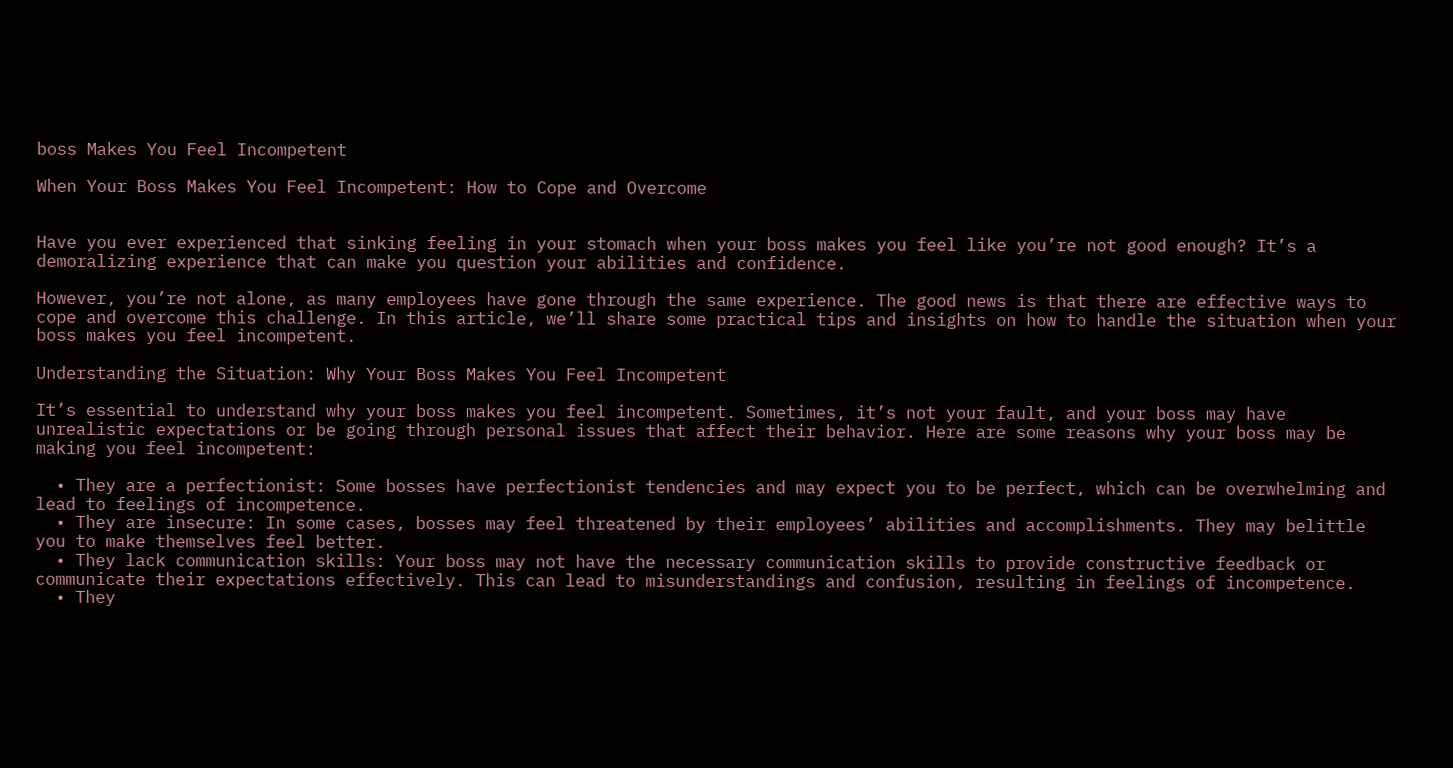boss Makes You Feel Incompetent

When Your Boss Makes You Feel Incompetent: How to Cope and Overcome


Have you ever experienced that sinking feeling in your stomach when your boss makes you feel like you’re not good enough? It’s a demoralizing experience that can make you question your abilities and confidence.

However, you’re not alone, as many employees have gone through the same experience. The good news is that there are effective ways to cope and overcome this challenge. In this article, we’ll share some practical tips and insights on how to handle the situation when your boss makes you feel incompetent.

Understanding the Situation: Why Your Boss Makes You Feel Incompetent

It’s essential to understand why your boss makes you feel incompetent. Sometimes, it’s not your fault, and your boss may have unrealistic expectations or be going through personal issues that affect their behavior. Here are some reasons why your boss may be making you feel incompetent:

  • They are a perfectionist: Some bosses have perfectionist tendencies and may expect you to be perfect, which can be overwhelming and lead to feelings of incompetence.
  • They are insecure: In some cases, bosses may feel threatened by their employees’ abilities and accomplishments. They may belittle you to make themselves feel better.
  • They lack communication skills: Your boss may not have the necessary communication skills to provide constructive feedback or communicate their expectations effectively. This can lead to misunderstandings and confusion, resulting in feelings of incompetence.
  • They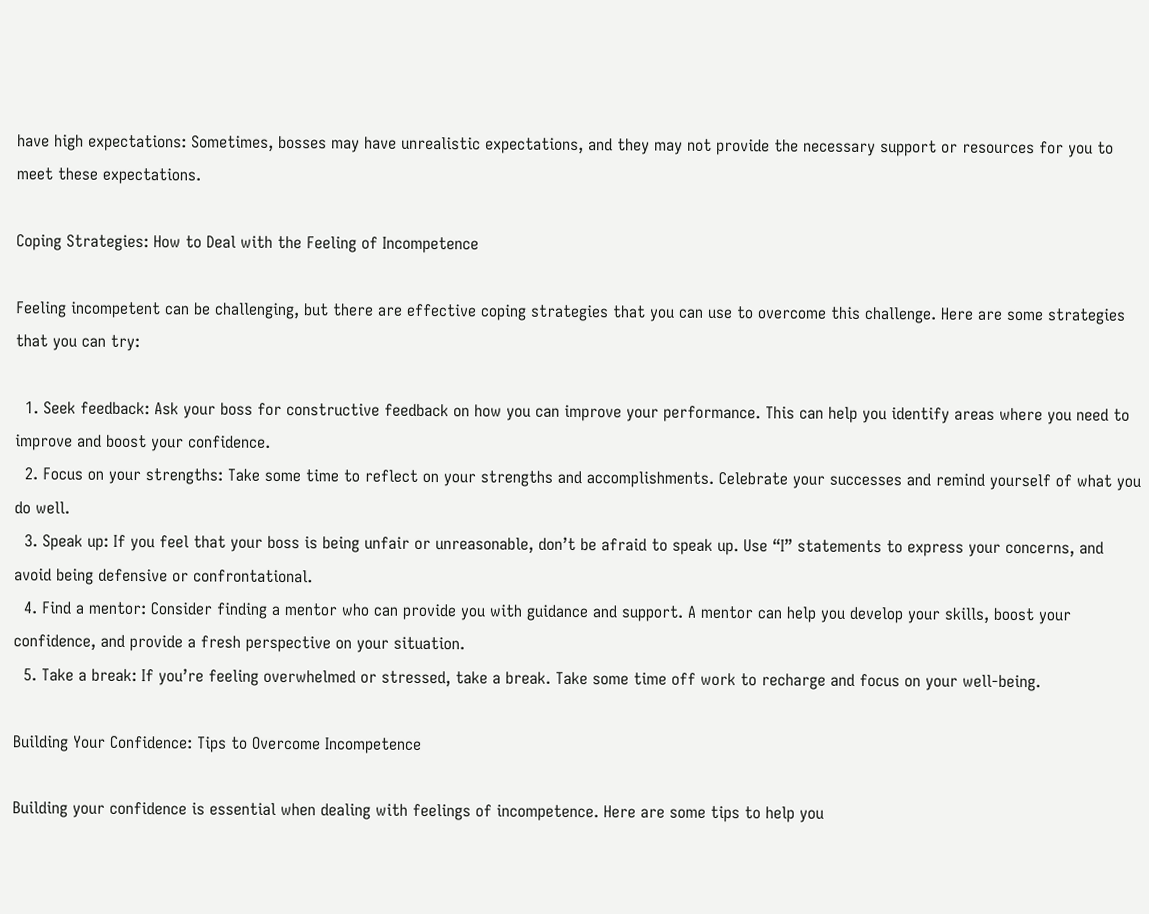have high expectations: Sometimes, bosses may have unrealistic expectations, and they may not provide the necessary support or resources for you to meet these expectations.

Coping Strategies: How to Deal with the Feeling of Incompetence

Feeling incompetent can be challenging, but there are effective coping strategies that you can use to overcome this challenge. Here are some strategies that you can try:

  1. Seek feedback: Ask your boss for constructive feedback on how you can improve your performance. This can help you identify areas where you need to improve and boost your confidence.
  2. Focus on your strengths: Take some time to reflect on your strengths and accomplishments. Celebrate your successes and remind yourself of what you do well.
  3. Speak up: If you feel that your boss is being unfair or unreasonable, don’t be afraid to speak up. Use “I” statements to express your concerns, and avoid being defensive or confrontational.
  4. Find a mentor: Consider finding a mentor who can provide you with guidance and support. A mentor can help you develop your skills, boost your confidence, and provide a fresh perspective on your situation.
  5. Take a break: If you’re feeling overwhelmed or stressed, take a break. Take some time off work to recharge and focus on your well-being.

Building Your Confidence: Tips to Overcome Incompetence

Building your confidence is essential when dealing with feelings of incompetence. Here are some tips to help you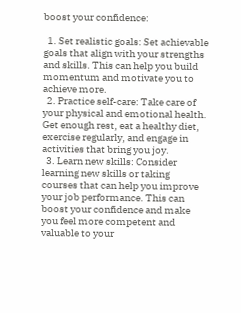boost your confidence:

  1. Set realistic goals: Set achievable goals that align with your strengths and skills. This can help you build momentum and motivate you to achieve more.
  2. Practice self-care: Take care of your physical and emotional health. Get enough rest, eat a healthy diet, exercise regularly, and engage in activities that bring you joy.
  3. Learn new skills: Consider learning new skills or taking courses that can help you improve your job performance. This can boost your confidence and make you feel more competent and valuable to your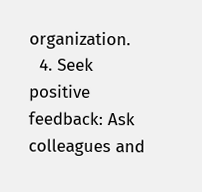organization.
  4. Seek positive feedback: Ask colleagues and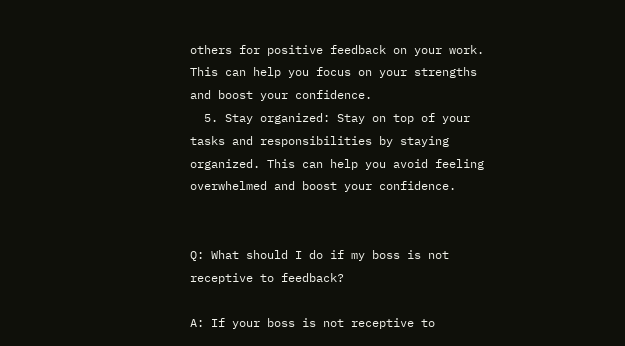others for positive feedback on your work. This can help you focus on your strengths and boost your confidence.
  5. Stay organized: Stay on top of your tasks and responsibilities by staying organized. This can help you avoid feeling overwhelmed and boost your confidence.


Q: What should I do if my boss is not receptive to feedback?

A: If your boss is not receptive to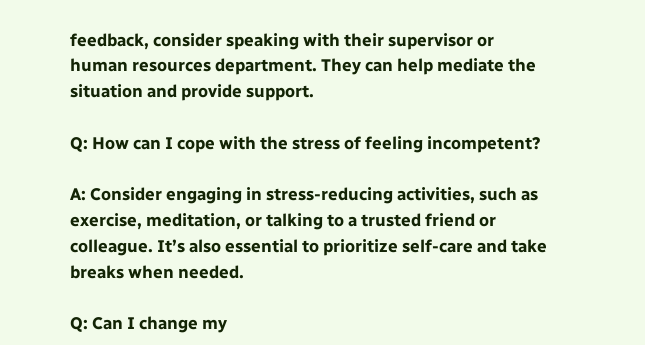feedback, consider speaking with their supervisor or human resources department. They can help mediate the situation and provide support.

Q: How can I cope with the stress of feeling incompetent?

A: Consider engaging in stress-reducing activities, such as exercise, meditation, or talking to a trusted friend or colleague. It’s also essential to prioritize self-care and take breaks when needed.

Q: Can I change my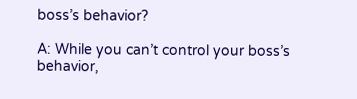boss’s behavior?

A: While you can’t control your boss’s behavior,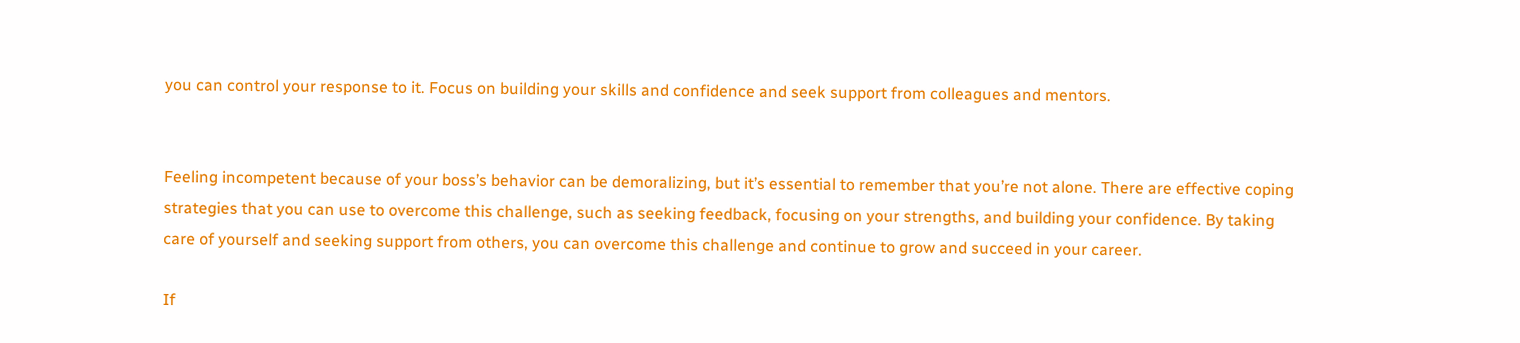you can control your response to it. Focus on building your skills and confidence and seek support from colleagues and mentors.


Feeling incompetent because of your boss’s behavior can be demoralizing, but it’s essential to remember that you’re not alone. There are effective coping strategies that you can use to overcome this challenge, such as seeking feedback, focusing on your strengths, and building your confidence. By taking care of yourself and seeking support from others, you can overcome this challenge and continue to grow and succeed in your career.

If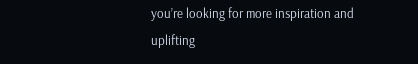you’re looking for more inspiration and uplifting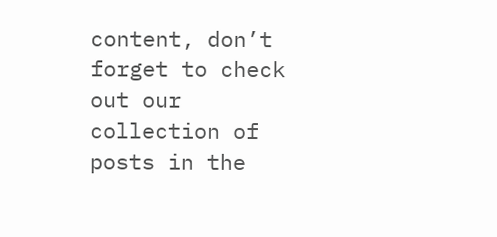content, don’t forget to check out our collection of posts in the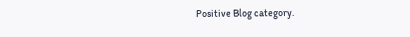Positive Blog category.